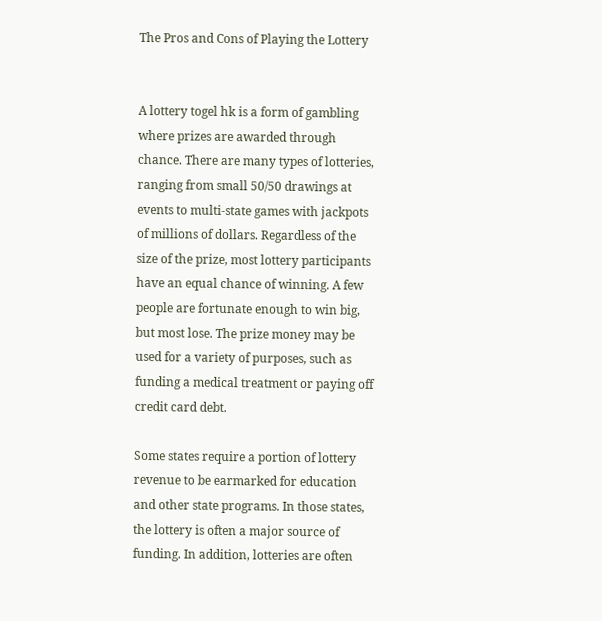The Pros and Cons of Playing the Lottery


A lottery togel hk is a form of gambling where prizes are awarded through chance. There are many types of lotteries, ranging from small 50/50 drawings at events to multi-state games with jackpots of millions of dollars. Regardless of the size of the prize, most lottery participants have an equal chance of winning. A few people are fortunate enough to win big, but most lose. The prize money may be used for a variety of purposes, such as funding a medical treatment or paying off credit card debt.

Some states require a portion of lottery revenue to be earmarked for education and other state programs. In those states, the lottery is often a major source of funding. In addition, lotteries are often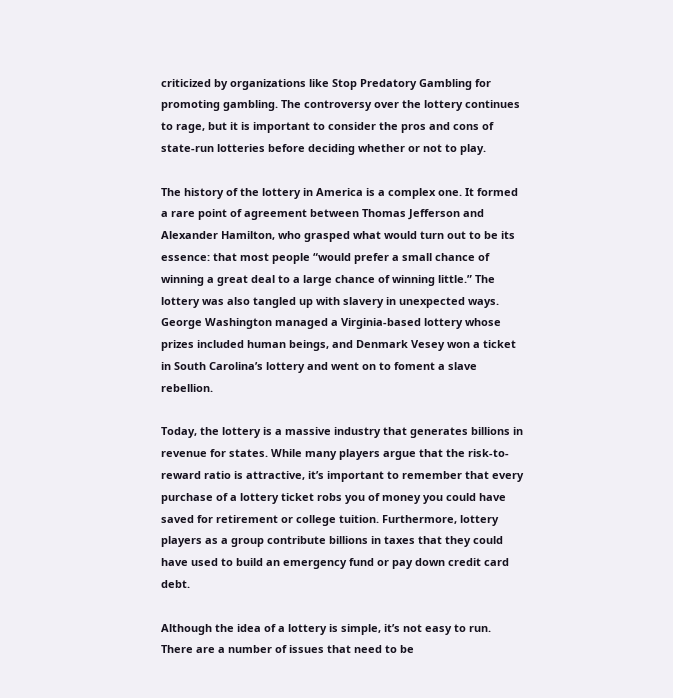criticized by organizations like Stop Predatory Gambling for promoting gambling. The controversy over the lottery continues to rage, but it is important to consider the pros and cons of state-run lotteries before deciding whether or not to play.

The history of the lottery in America is a complex one. It formed a rare point of agreement between Thomas Jefferson and Alexander Hamilton, who grasped what would turn out to be its essence: that most people “would prefer a small chance of winning a great deal to a large chance of winning little.” The lottery was also tangled up with slavery in unexpected ways. George Washington managed a Virginia-based lottery whose prizes included human beings, and Denmark Vesey won a ticket in South Carolina’s lottery and went on to foment a slave rebellion.

Today, the lottery is a massive industry that generates billions in revenue for states. While many players argue that the risk-to-reward ratio is attractive, it’s important to remember that every purchase of a lottery ticket robs you of money you could have saved for retirement or college tuition. Furthermore, lottery players as a group contribute billions in taxes that they could have used to build an emergency fund or pay down credit card debt.

Although the idea of a lottery is simple, it’s not easy to run. There are a number of issues that need to be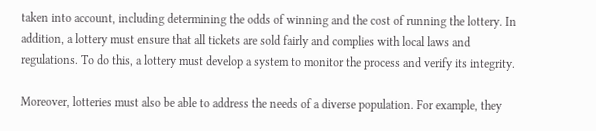taken into account, including determining the odds of winning and the cost of running the lottery. In addition, a lottery must ensure that all tickets are sold fairly and complies with local laws and regulations. To do this, a lottery must develop a system to monitor the process and verify its integrity.

Moreover, lotteries must also be able to address the needs of a diverse population. For example, they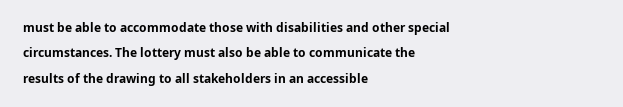must be able to accommodate those with disabilities and other special circumstances. The lottery must also be able to communicate the results of the drawing to all stakeholders in an accessible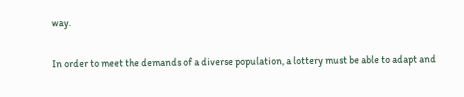way.

In order to meet the demands of a diverse population, a lottery must be able to adapt and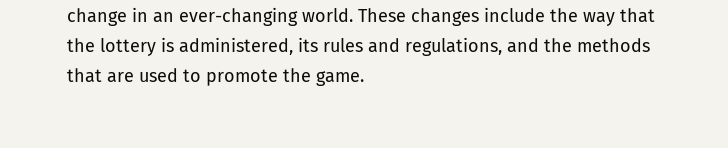change in an ever-changing world. These changes include the way that the lottery is administered, its rules and regulations, and the methods that are used to promote the game.